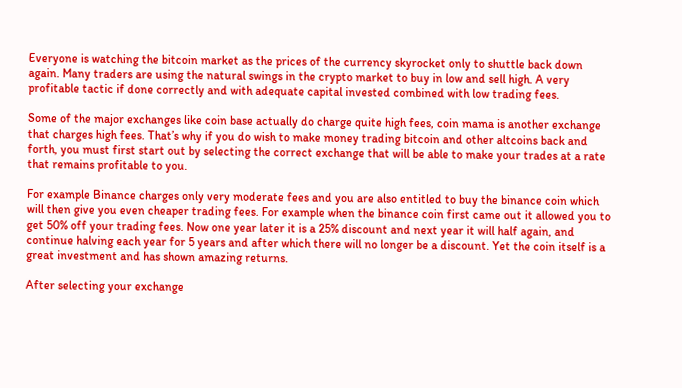Everyone is watching the bitcoin market as the prices of the currency skyrocket only to shuttle back down again. Many traders are using the natural swings in the crypto market to buy in low and sell high. A very profitable tactic if done correctly and with adequate capital invested combined with low trading fees.

Some of the major exchanges like coin base actually do charge quite high fees, coin mama is another exchange that charges high fees. That’s why if you do wish to make money trading bitcoin and other altcoins back and forth, you must first start out by selecting the correct exchange that will be able to make your trades at a rate that remains profitable to you.

For example Binance charges only very moderate fees and you are also entitled to buy the binance coin which will then give you even cheaper trading fees. For example when the binance coin first came out it allowed you to get 50% off your trading fees. Now one year later it is a 25% discount and next year it will half again, and continue halving each year for 5 years and after which there will no longer be a discount. Yet the coin itself is a great investment and has shown amazing returns.

After selecting your exchange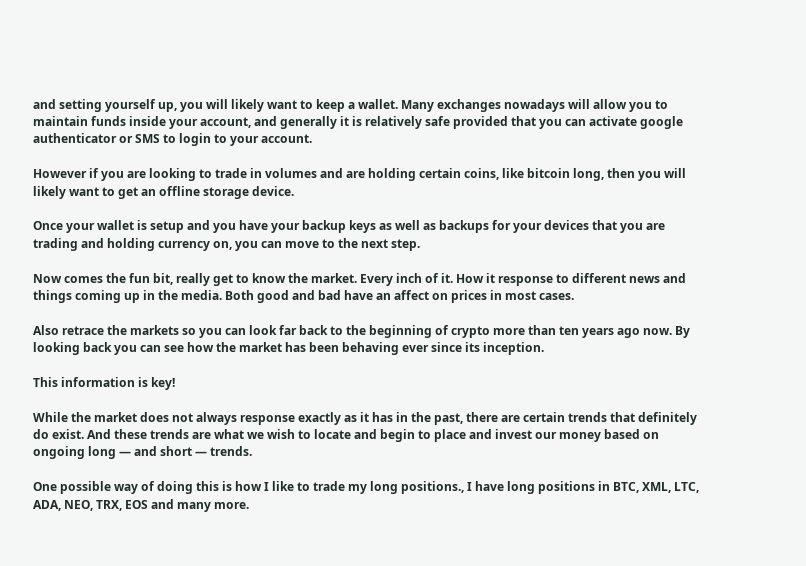and setting yourself up, you will likely want to keep a wallet. Many exchanges nowadays will allow you to maintain funds inside your account, and generally it is relatively safe provided that you can activate google authenticator or SMS to login to your account.

However if you are looking to trade in volumes and are holding certain coins, like bitcoin long, then you will likely want to get an offline storage device.

Once your wallet is setup and you have your backup keys as well as backups for your devices that you are trading and holding currency on, you can move to the next step.

Now comes the fun bit, really get to know the market. Every inch of it. How it response to different news and things coming up in the media. Both good and bad have an affect on prices in most cases.

Also retrace the markets so you can look far back to the beginning of crypto more than ten years ago now. By looking back you can see how the market has been behaving ever since its inception.

This information is key!

While the market does not always response exactly as it has in the past, there are certain trends that definitely do exist. And these trends are what we wish to locate and begin to place and invest our money based on ongoing long — and short — trends.

One possible way of doing this is how I like to trade my long positions., I have long positions in BTC, XML, LTC, ADA, NEO, TRX, EOS and many more.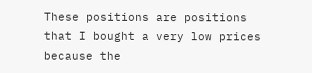These positions are positions that I bought a very low prices because the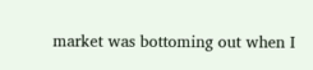market was bottoming out when I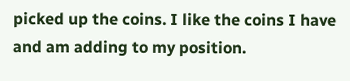picked up the coins. I like the coins I have and am adding to my position.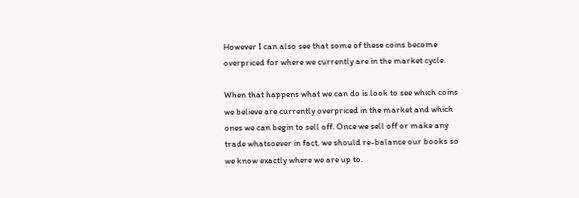However I can also see that some of these coins become overpriced for where we currently are in the market cycle.

When that happens what we can do is look to see which coins we believe are currently overpriced in the market and which ones we can begin to sell off. Once we sell off or make any trade whatsoever in fact, we should re-balance our books so we know exactly where we are up to.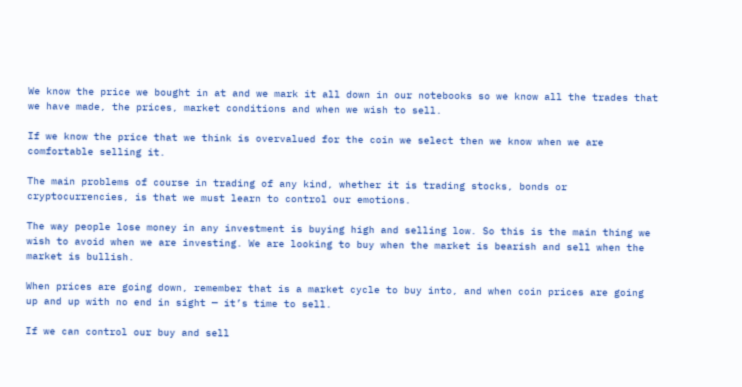We know the price we bought in at and we mark it all down in our notebooks so we know all the trades that we have made, the prices, market conditions and when we wish to sell.

If we know the price that we think is overvalued for the coin we select then we know when we are comfortable selling it.

The main problems of course in trading of any kind, whether it is trading stocks, bonds or cryptocurrencies, is that we must learn to control our emotions.

The way people lose money in any investment is buying high and selling low. So this is the main thing we wish to avoid when we are investing. We are looking to buy when the market is bearish and sell when the market is bullish.

When prices are going down, remember that is a market cycle to buy into, and when coin prices are going up and up with no end in sight — it’s time to sell.

If we can control our buy and sell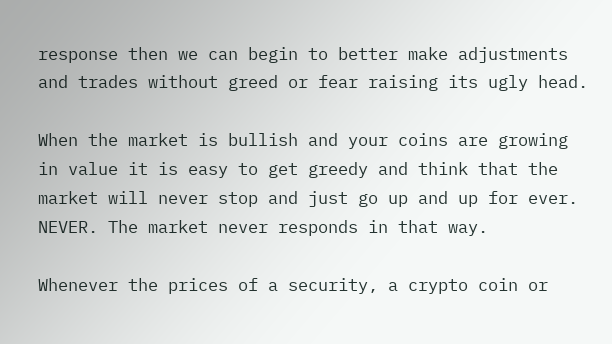response then we can begin to better make adjustments and trades without greed or fear raising its ugly head.

When the market is bullish and your coins are growing in value it is easy to get greedy and think that the market will never stop and just go up and up for ever. NEVER. The market never responds in that way.

Whenever the prices of a security, a crypto coin or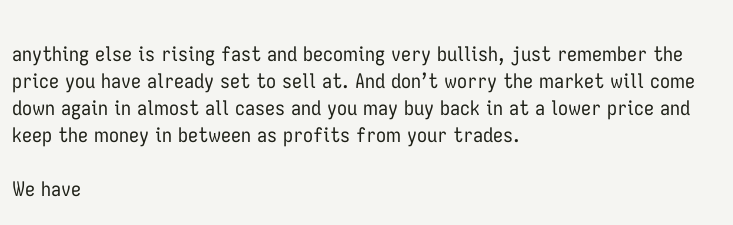anything else is rising fast and becoming very bullish, just remember the price you have already set to sell at. And don’t worry the market will come down again in almost all cases and you may buy back in at a lower price and keep the money in between as profits from your trades.

We have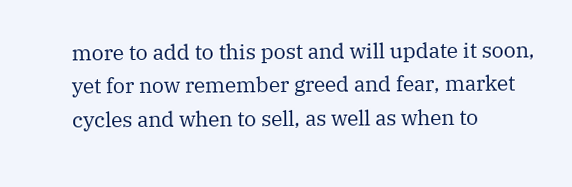more to add to this post and will update it soon, yet for now remember greed and fear, market cycles and when to sell, as well as when to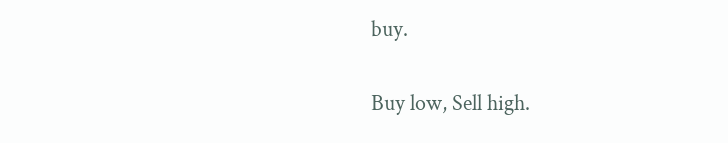buy.

Buy low, Sell high.